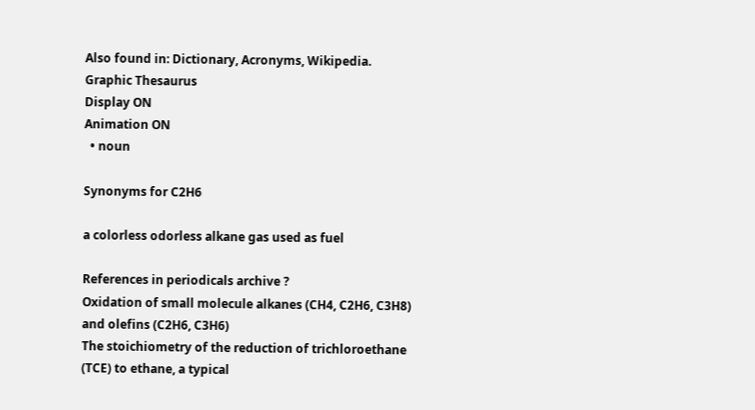Also found in: Dictionary, Acronyms, Wikipedia.
Graphic Thesaurus
Display ON
Animation ON
  • noun

Synonyms for C2H6

a colorless odorless alkane gas used as fuel

References in periodicals archive ?
Oxidation of small molecule alkanes (CH4, C2H6, C3H8) and olefins (C2H6, C3H6)
The stoichiometry of the reduction of trichloroethane (TCE) to ethane, a typical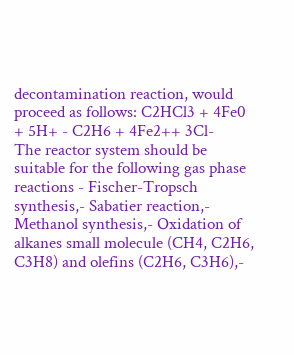decontamination reaction, would proceed as follows: C2HCl3 + 4Fe0 + 5H+ - C2H6 + 4Fe2++ 3Cl-
The reactor system should be suitable for the following gas phase reactions - Fischer-Tropsch synthesis,- Sabatier reaction,- Methanol synthesis,- Oxidation of alkanes small molecule (CH4, C2H6, C3H8) and olefins (C2H6, C3H6),-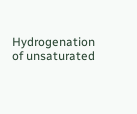Hydrogenation of unsaturated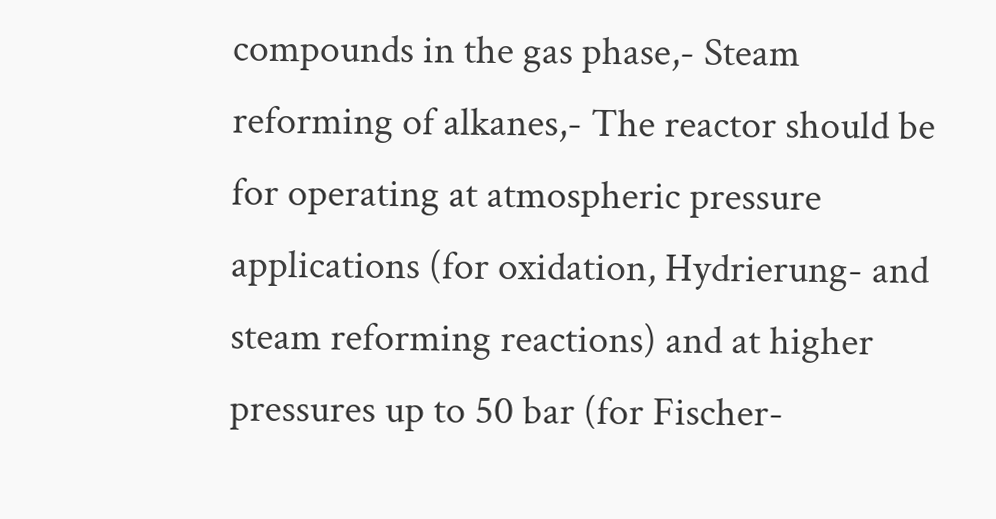compounds in the gas phase,- Steam reforming of alkanes,- The reactor should be for operating at atmospheric pressure applications (for oxidation, Hydrierung- and steam reforming reactions) and at higher pressures up to 50 bar (for Fischer-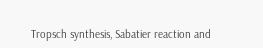Tropsch synthesis, Sabatier reaction and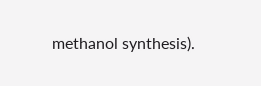methanol synthesis).